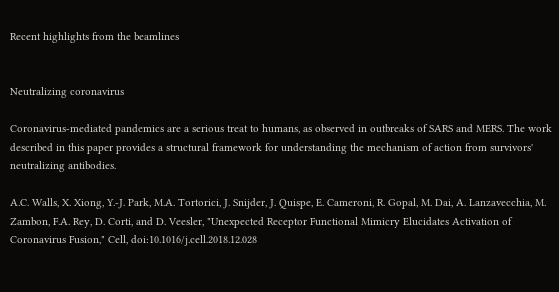Recent highlights from the beamlines


Neutralizing coronavirus

Coronavirus-mediated pandemics are a serious treat to humans, as observed in outbreaks of SARS and MERS. The work described in this paper provides a structural framework for understanding the mechanism of action from survivors' neutralizing antibodies.

A.C. Walls, X. Xiong, Y.-J. Park, M.A. Tortorici, J. Snijder, J. Quispe, E. Cameroni, R. Gopal, M. Dai, A. Lanzavecchia, M. Zambon, F.A. Rey, D. Corti, and D. Veesler, "Unexpected Receptor Functional Mimicry Elucidates Activation of Coronavirus Fusion," Cell, doi:10.1016/j.cell.2018.12.028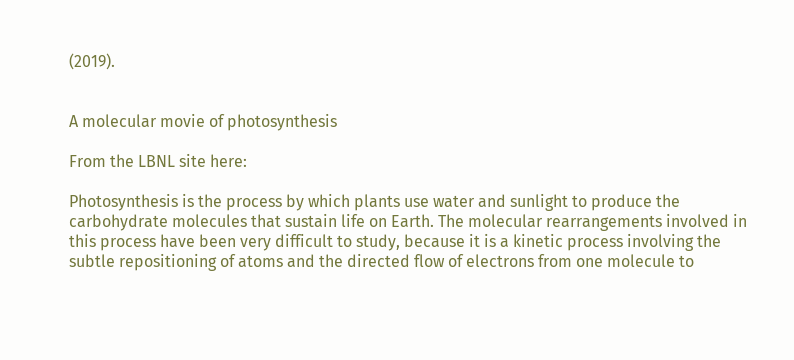(2019).


A molecular movie of photosynthesis

From the LBNL site here:

Photosynthesis is the process by which plants use water and sunlight to produce the carbohydrate molecules that sustain life on Earth. The molecular rearrangements involved in this process have been very difficult to study, because it is a kinetic process involving the subtle repositioning of atoms and the directed flow of electrons from one molecule to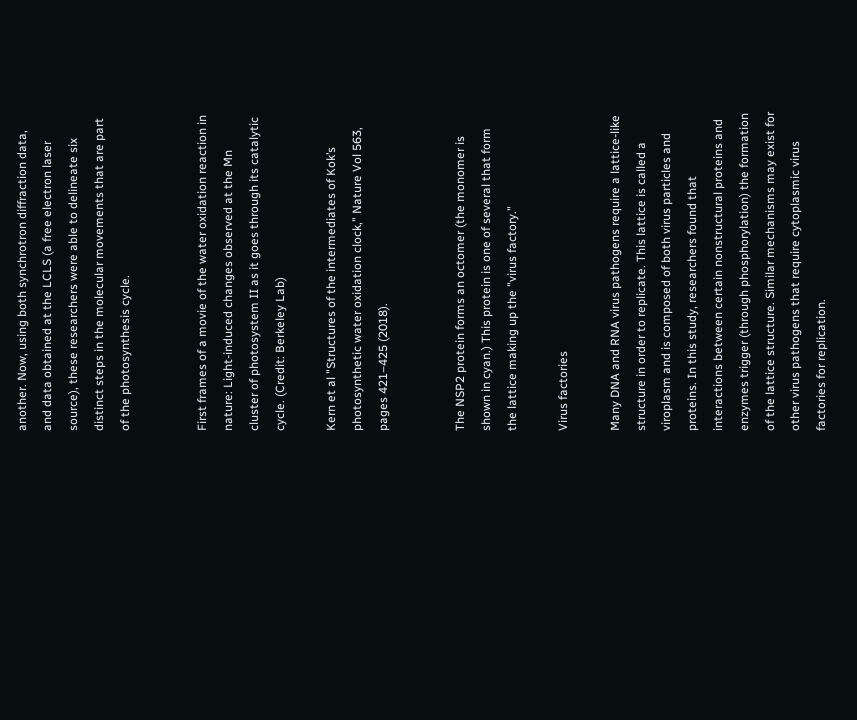another. Now, using both synchrotron diffraction data, and data obtained at the LCLS (a free electron laser source), these researchers were able to delineate six distinct steps in the molecular movements that are part of the photosynthesis cycle.


First frames of a movie of the water oxidation reaction in nature: Light-induced changes observed at the Mn cluster of photosystem II as it goes through its catalytic cycle. (Credit: Berkeley Lab)

Kern et al "Structures of the intermediates of Kok’s photosynthetic water oxidation clock," Nature Vol 563, pages 421–425 (2018).


The NSP2 protein forms an octomer (the monomer is shown in cyan.) This protein is one of several that form the lattice making up the "virus factory."

Virus factories

Many DNA and RNA virus pathogens require a lattice-like structure in order to replicate. This lattice is called a viroplasm and is composed of both virus particles and proteins. In this study, researchers found that interactions between certain nonstructural proteins and enzymes trigger (through phosphorylation) the formation of the lattice structure. Similar mechanisms may exist for other virus pathogens that require cytoplasmic virus factories for replication.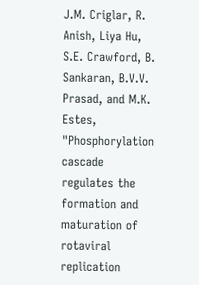J.M. Criglar, R. Anish, Liya Hu, S.E. Crawford, B. Sankaran, B.V.V. Prasad, and M.K. Estes, "Phosphorylation cascade regulates the formation and maturation of rotaviral replication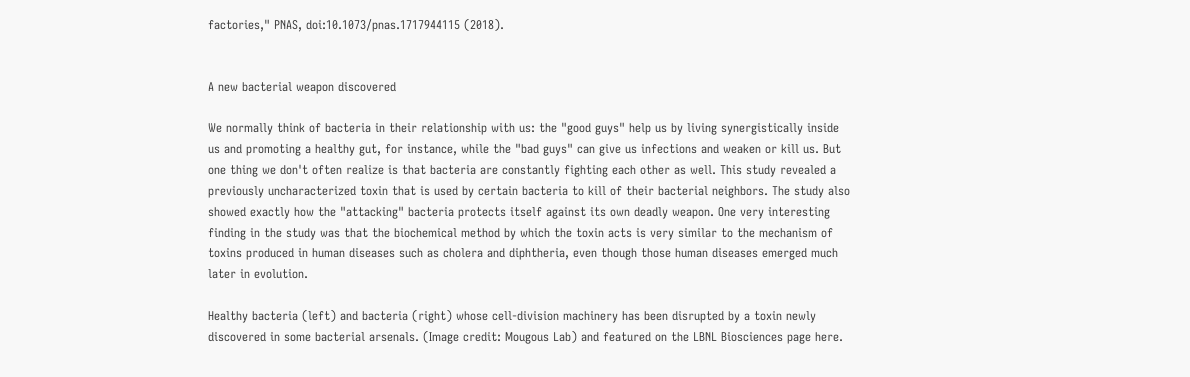factories," PNAS, doi:10.1073/pnas.1717944115 (2018).


A new bacterial weapon discovered

We normally think of bacteria in their relationship with us: the "good guys" help us by living synergistically inside us and promoting a healthy gut, for instance, while the "bad guys" can give us infections and weaken or kill us. But one thing we don't often realize is that bacteria are constantly fighting each other as well. This study revealed a previously uncharacterized toxin that is used by certain bacteria to kill of their bacterial neighbors. The study also showed exactly how the "attacking" bacteria protects itself against its own deadly weapon. One very interesting finding in the study was that the biochemical method by which the toxin acts is very similar to the mechanism of toxins produced in human diseases such as cholera and diphtheria, even though those human diseases emerged much later in evolution.

Healthy bacteria (left) and bacteria (right) whose cell-division machinery has been disrupted by a toxin newly discovered in some bacterial arsenals. (Image credit: Mougous Lab) and featured on the LBNL Biosciences page here.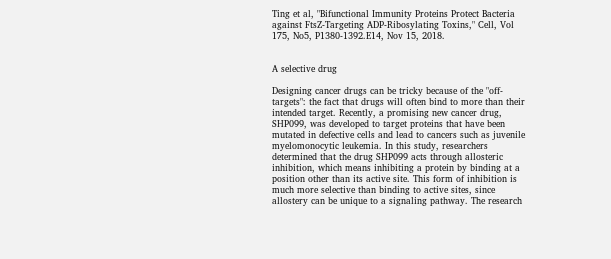Ting et al, "Bifunctional Immunity Proteins Protect Bacteria against FtsZ-Targeting ADP-Ribosylating Toxins," Cell, Vol 175, No5, P1380-1392.E14, Nov 15, 2018.


A selective drug

Designing cancer drugs can be tricky because of the "off-targets": the fact that drugs will often bind to more than their intended target. Recently, a promising new cancer drug, SHP099, was developed to target proteins that have been mutated in defective cells and lead to cancers such as juvenile myelomonocytic leukemia. In this study, researchers determined that the drug SHP099 acts through allosteric inhibition, which means inhibiting a protein by binding at a position other than its active site. This form of inhibition is much more selective than binding to active sites, since allostery can be unique to a signaling pathway. The research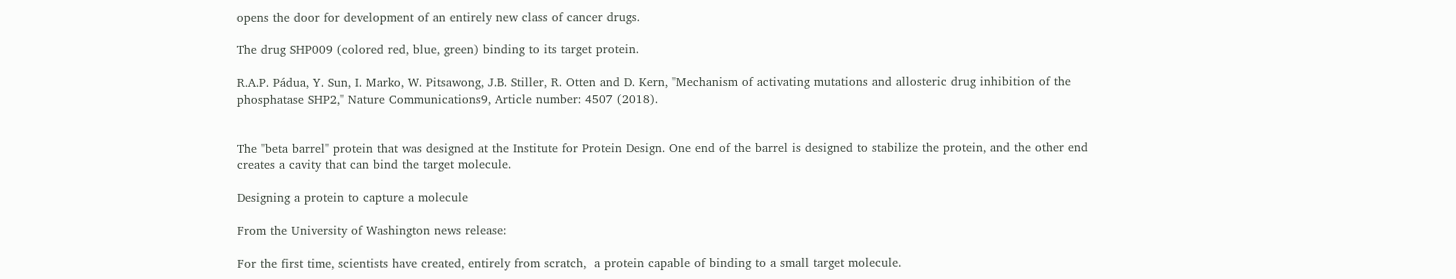opens the door for development of an entirely new class of cancer drugs.

The drug SHP009 (colored red, blue, green) binding to its target protein.

R.A.P. Pádua, Y. Sun, I. Marko, W. Pitsawong, J.B. Stiller, R. Otten and D. Kern, "Mechanism of activating mutations and allosteric drug inhibition of the phosphatase SHP2," Nature Communications9, Article number: 4507 (2018).


The "beta barrel" protein that was designed at the Institute for Protein Design. One end of the barrel is designed to stabilize the protein, and the other end creates a cavity that can bind the target molecule.

Designing a protein to capture a molecule

From the University of Washington news release:

For the first time, scientists have created, entirely from scratch,  a protein capable of binding to a small target molecule.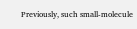Previously, such small-molecule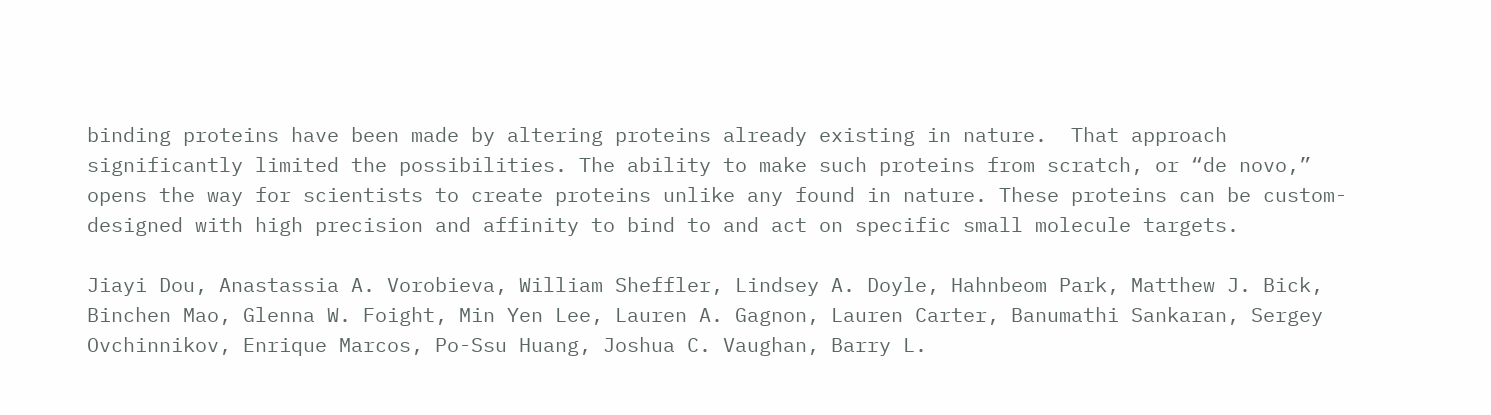binding proteins have been made by altering proteins already existing in nature.  That approach  significantly limited the possibilities. The ability to make such proteins from scratch, or “de novo,” opens the way for scientists to create proteins unlike any found in nature. These proteins can be custom-designed with high precision and affinity to bind to and act on specific small molecule targets.

Jiayi Dou, Anastassia A. Vorobieva, William Sheffler, Lindsey A. Doyle, Hahnbeom Park, Matthew J. Bick, Binchen Mao, Glenna W. Foight, Min Yen Lee, Lauren A. Gagnon, Lauren Carter, Banumathi Sankaran, Sergey Ovchinnikov, Enrique Marcos, Po-Ssu Huang, Joshua C. Vaughan, Barry L.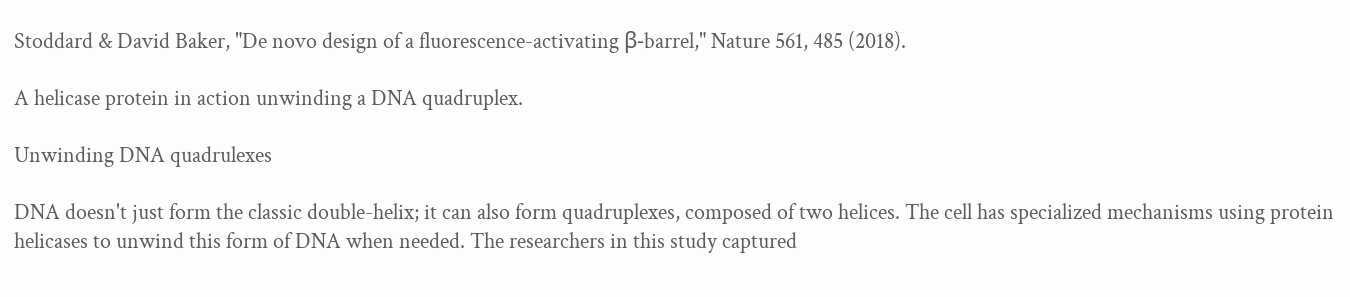Stoddard & David Baker, "De novo design of a fluorescence-activating β-barrel," Nature 561, 485 (2018).

A helicase protein in action unwinding a DNA quadruplex.

Unwinding DNA quadrulexes

DNA doesn't just form the classic double-helix; it can also form quadruplexes, composed of two helices. The cell has specialized mechanisms using protein helicases to unwind this form of DNA when needed. The researchers in this study captured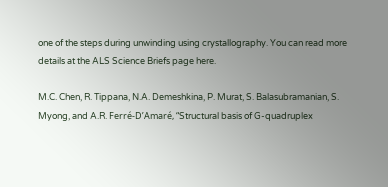one of the steps during unwinding using crystallography. You can read more details at the ALS Science Briefs page here.

M.C. Chen, R. Tippana, N.A. Demeshkina, P. Murat, S. Balasubramanian, S. Myong, and A.R. Ferré-D’Amaré, “Structural basis of G-quadruplex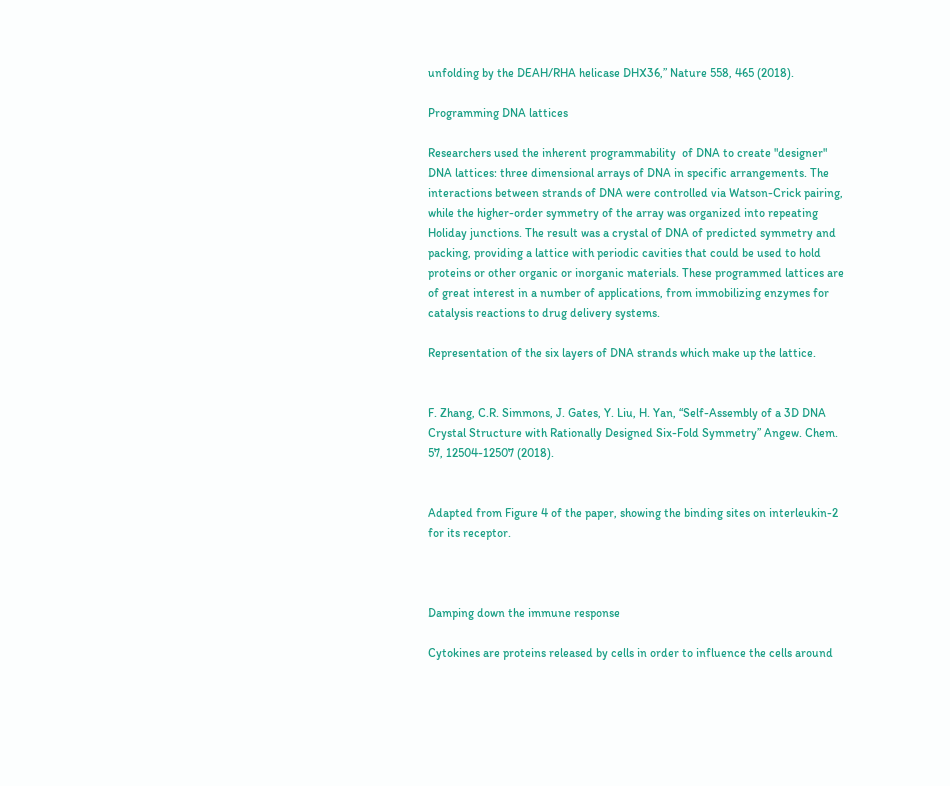unfolding by the DEAH/RHA helicase DHX36,” Nature 558, 465 (2018).

Programming DNA lattices

Researchers used the inherent programmability  of DNA to create "designer" DNA lattices: three dimensional arrays of DNA in specific arrangements. The interactions between strands of DNA were controlled via Watson-Crick pairing, while the higher-order symmetry of the array was organized into repeating Holiday junctions. The result was a crystal of DNA of predicted symmetry and packing, providing a lattice with periodic cavities that could be used to hold proteins or other organic or inorganic materials. These programmed lattices are of great interest in a number of applications, from immobilizing enzymes for catalysis reactions to drug delivery systems.

Representation of the six layers of DNA strands which make up the lattice.


F. Zhang, C.R. Simmons, J. Gates, Y. Liu, H. Yan, “Self-Assembly of a 3D DNA Crystal Structure with Rationally Designed Six-Fold Symmetry” Angew. Chem. 57, 12504-12507 (2018).


Adapted from Figure 4 of the paper, showing the binding sites on interleukin-2 for its receptor.



Damping down the immune response

Cytokines are proteins released by cells in order to influence the cells around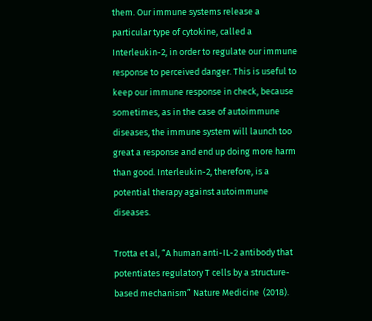them. Our immune systems release a particular type of cytokine, called a Interleukin-2, in order to regulate our immune response to perceived danger. This is useful to keep our immune response in check, because sometimes, as in the case of autoimmune diseases, the immune system will launch too great a response and end up doing more harm than good. Interleukin-2, therefore, is a potential therapy against autoimmune diseases.

Trotta et al, “A human anti-IL-2 antibody that potentiates regulatory T cells by a structure-based mechanism” Nature Medicine  (2018).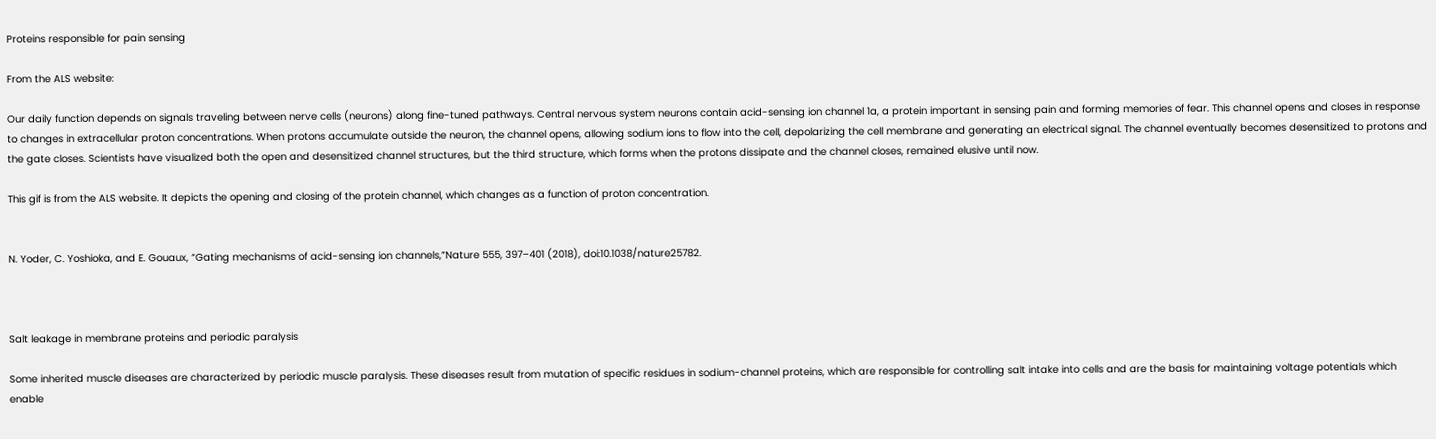Proteins responsible for pain sensing

From the ALS website:

Our daily function depends on signals traveling between nerve cells (neurons) along fine-tuned pathways. Central nervous system neurons contain acid-sensing ion channel 1a, a protein important in sensing pain and forming memories of fear. This channel opens and closes in response to changes in extracellular proton concentrations. When protons accumulate outside the neuron, the channel opens, allowing sodium ions to flow into the cell, depolarizing the cell membrane and generating an electrical signal. The channel eventually becomes desensitized to protons and the gate closes. Scientists have visualized both the open and desensitized channel structures, but the third structure, which forms when the protons dissipate and the channel closes, remained elusive until now.

This gif is from the ALS website. It depicts the opening and closing of the protein channel, which changes as a function of proton concentration.


N. Yoder, C. Yoshioka, and E. Gouaux, “Gating mechanisms of acid-sensing ion channels,”Nature 555, 397–401 (2018), doi:10.1038/nature25782.



Salt leakage in membrane proteins and periodic paralysis

Some inherited muscle diseases are characterized by periodic muscle paralysis. These diseases result from mutation of specific residues in sodium-channel proteins, which are responsible for controlling salt intake into cells and are the basis for maintaining voltage potentials which enable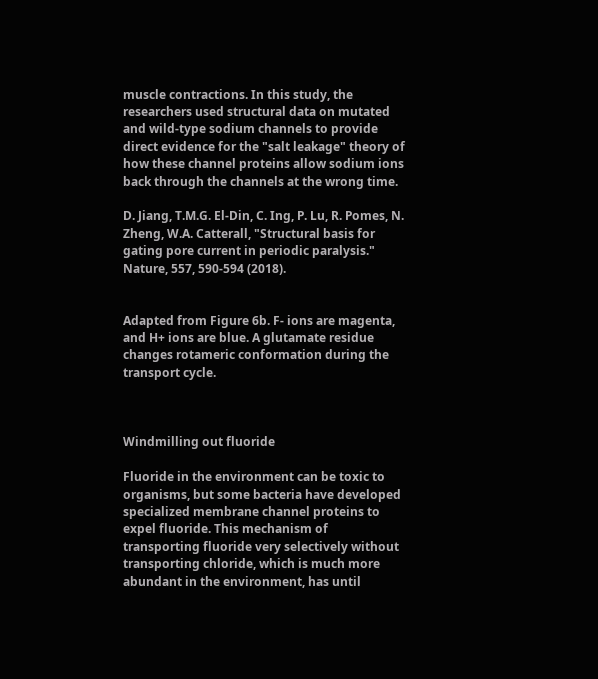muscle contractions. In this study, the researchers used structural data on mutated and wild-type sodium channels to provide direct evidence for the "salt leakage" theory of how these channel proteins allow sodium ions back through the channels at the wrong time.

D. Jiang, T.M.G. El-Din, C. Ing, P. Lu, R. Pomes, N. Zheng, W.A. Catterall, "Structural basis for gating pore current in periodic paralysis." Nature, 557, 590-594 (2018).


Adapted from Figure 6b. F- ions are magenta, and H+ ions are blue. A glutamate residue changes rotameric conformation during the transport cycle.



Windmilling out fluoride

Fluoride in the environment can be toxic to organisms, but some bacteria have developed specialized membrane channel proteins to expel fluoride. This mechanism of transporting fluoride very selectively without transporting chloride, which is much more abundant in the environment, has until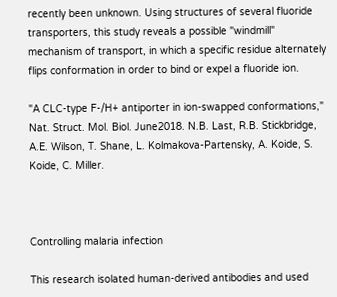recently been unknown. Using structures of several fluoride transporters, this study reveals a possible "windmill" mechanism of transport, in which a specific residue alternately flips conformation in order to bind or expel a fluoride ion.

"A CLC-type F-/H+ antiporter in ion-swapped conformations," Nat. Struct. Mol. Biol. June2018. N.B. Last, R.B. Stickbridge, A.E. Wilson, T. Shane, L. Kolmakova-Partensky, A. Koide, S. Koide, C. Miller.



Controlling malaria infection

This research isolated human-derived antibodies and used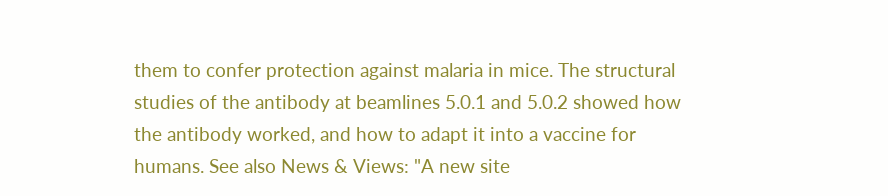them to confer protection against malaria in mice. The structural studies of the antibody at beamlines 5.0.1 and 5.0.2 showed how the antibody worked, and how to adapt it into a vaccine for humans. See also News & Views: "A new site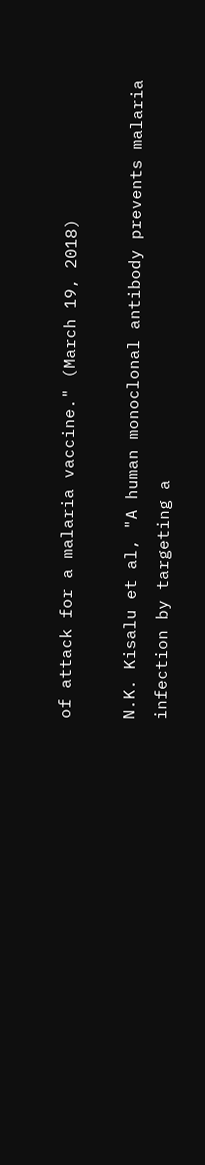of attack for a malaria vaccine." (March 19, 2018)

N.K. Kisalu et al, "A human monoclonal antibody prevents malaria infection by targeting a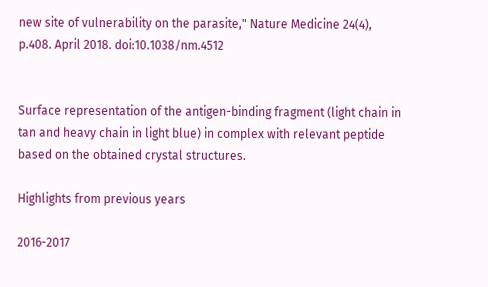new site of vulnerability on the parasite," Nature Medicine 24(4), p.408. April 2018. doi:10.1038/nm.4512


Surface representation of the antigen-binding fragment (light chain in tan and heavy chain in light blue) in complex with relevant peptide based on the obtained crystal structures.

Highlights from previous years

2016-2017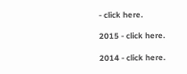- click here.

2015 - click here.

2014 - click here.